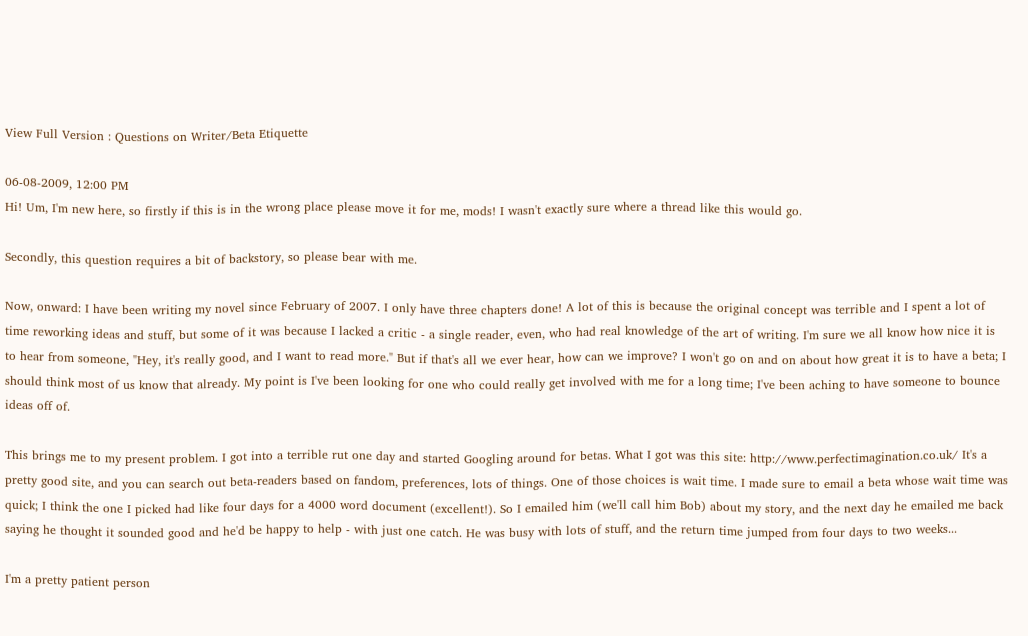View Full Version : Questions on Writer/Beta Etiquette

06-08-2009, 12:00 PM
Hi! Um, I'm new here, so firstly if this is in the wrong place please move it for me, mods! I wasn't exactly sure where a thread like this would go.

Secondly, this question requires a bit of backstory, so please bear with me.

Now, onward: I have been writing my novel since February of 2007. I only have three chapters done! A lot of this is because the original concept was terrible and I spent a lot of time reworking ideas and stuff, but some of it was because I lacked a critic - a single reader, even, who had real knowledge of the art of writing. I'm sure we all know how nice it is to hear from someone, "Hey, it's really good, and I want to read more." But if that's all we ever hear, how can we improve? I won't go on and on about how great it is to have a beta; I should think most of us know that already. My point is I've been looking for one who could really get involved with me for a long time; I've been aching to have someone to bounce ideas off of.

This brings me to my present problem. I got into a terrible rut one day and started Googling around for betas. What I got was this site: http://www.perfectimagination.co.uk/ It's a pretty good site, and you can search out beta-readers based on fandom, preferences, lots of things. One of those choices is wait time. I made sure to email a beta whose wait time was quick; I think the one I picked had like four days for a 4000 word document (excellent!). So I emailed him (we'll call him Bob) about my story, and the next day he emailed me back saying he thought it sounded good and he'd be happy to help - with just one catch. He was busy with lots of stuff, and the return time jumped from four days to two weeks...

I'm a pretty patient person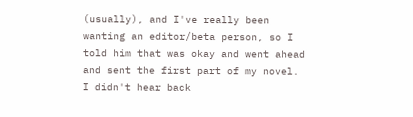(usually), and I've really been wanting an editor/beta person, so I told him that was okay and went ahead and sent the first part of my novel. I didn't hear back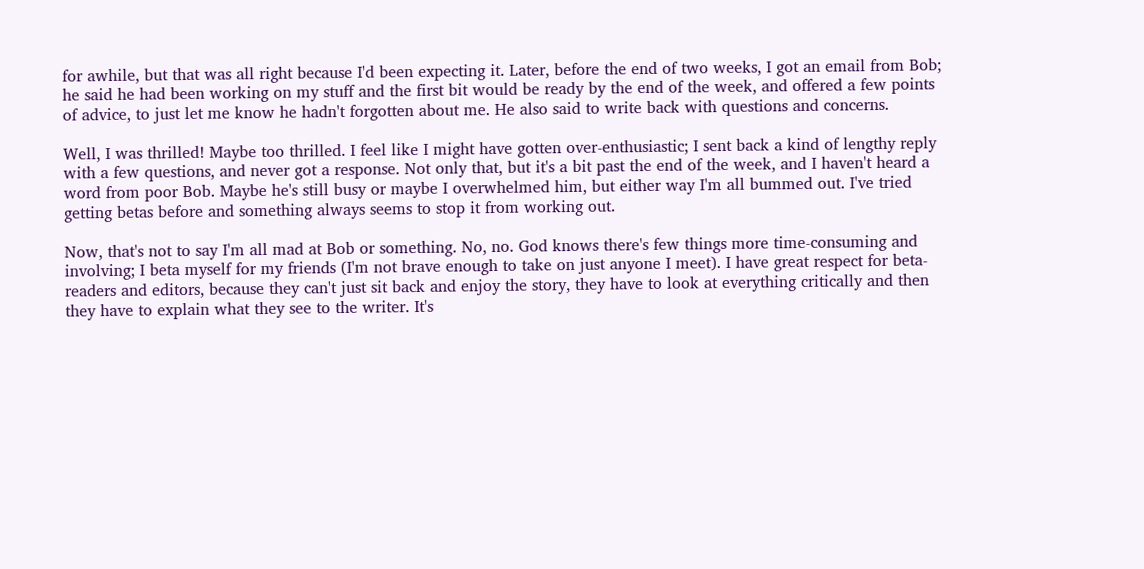for awhile, but that was all right because I'd been expecting it. Later, before the end of two weeks, I got an email from Bob; he said he had been working on my stuff and the first bit would be ready by the end of the week, and offered a few points of advice, to just let me know he hadn't forgotten about me. He also said to write back with questions and concerns.

Well, I was thrilled! Maybe too thrilled. I feel like I might have gotten over-enthusiastic; I sent back a kind of lengthy reply with a few questions, and never got a response. Not only that, but it's a bit past the end of the week, and I haven't heard a word from poor Bob. Maybe he's still busy or maybe I overwhelmed him, but either way I'm all bummed out. I've tried getting betas before and something always seems to stop it from working out.

Now, that's not to say I'm all mad at Bob or something. No, no. God knows there's few things more time-consuming and involving; I beta myself for my friends (I'm not brave enough to take on just anyone I meet). I have great respect for beta-readers and editors, because they can't just sit back and enjoy the story, they have to look at everything critically and then they have to explain what they see to the writer. It's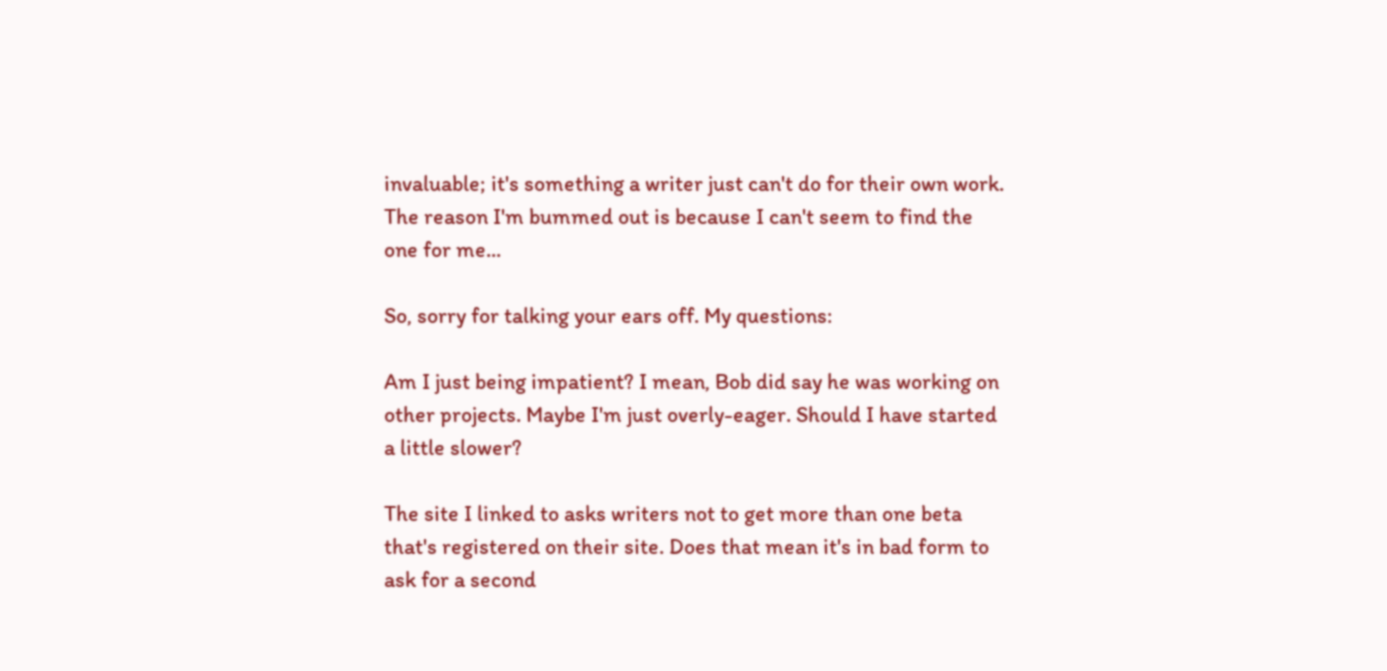invaluable; it's something a writer just can't do for their own work. The reason I'm bummed out is because I can't seem to find the one for me...

So, sorry for talking your ears off. My questions:

Am I just being impatient? I mean, Bob did say he was working on other projects. Maybe I'm just overly-eager. Should I have started a little slower?

The site I linked to asks writers not to get more than one beta that's registered on their site. Does that mean it's in bad form to ask for a second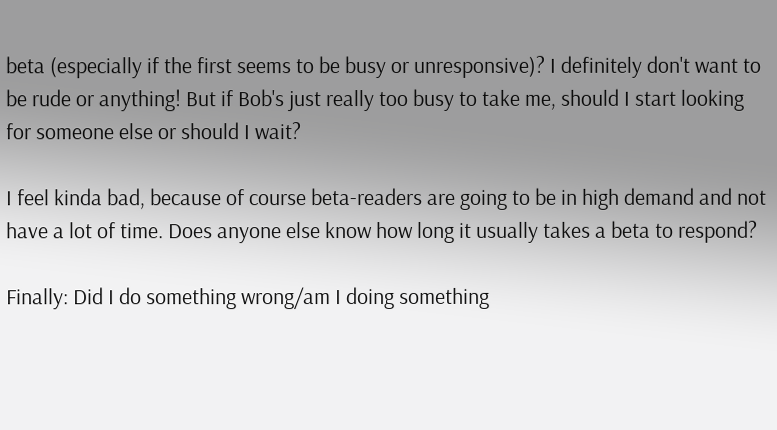beta (especially if the first seems to be busy or unresponsive)? I definitely don't want to be rude or anything! But if Bob's just really too busy to take me, should I start looking for someone else or should I wait?

I feel kinda bad, because of course beta-readers are going to be in high demand and not have a lot of time. Does anyone else know how long it usually takes a beta to respond?

Finally: Did I do something wrong/am I doing something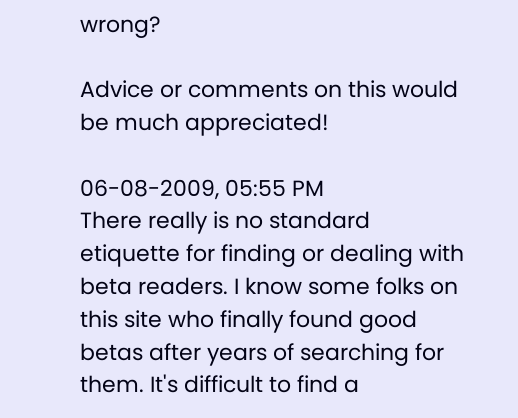wrong?

Advice or comments on this would be much appreciated!

06-08-2009, 05:55 PM
There really is no standard etiquette for finding or dealing with beta readers. I know some folks on this site who finally found good betas after years of searching for them. It's difficult to find a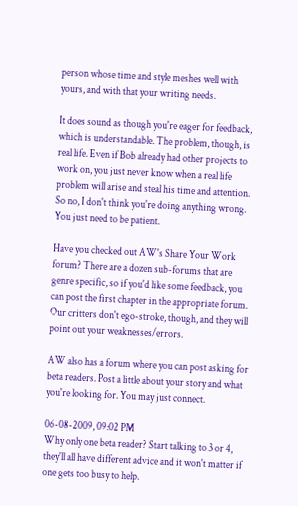person whose time and style meshes well with yours, and with that your writing needs.

It does sound as though you're eager for feedback, which is understandable. The problem, though, is real life. Even if Bob already had other projects to work on, you just never know when a real life problem will arise and steal his time and attention. So no, I don't think you're doing anything wrong. You just need to be patient.

Have you checked out AW's Share Your Work forum? There are a dozen sub-forums that are genre specific, so if you'd like some feedback, you can post the first chapter in the appropriate forum. Our critters don't ego-stroke, though, and they will point out your weaknesses/errors.

AW also has a forum where you can post asking for beta readers. Post a little about your story and what you're looking for. You may just connect.

06-08-2009, 09:02 PM
Why only one beta reader? Start talking to 3 or 4, they'll all have different advice and it won't matter if one gets too busy to help.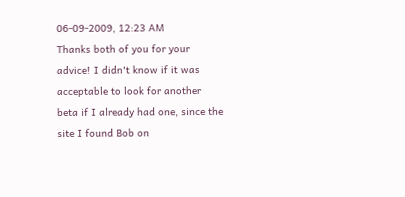06-09-2009, 12:23 AM
Thanks both of you for your advice! I didn't know if it was acceptable to look for another beta if I already had one, since the site I found Bob on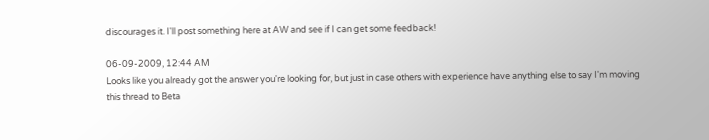discourages it. I'll post something here at AW and see if I can get some feedback!

06-09-2009, 12:44 AM
Looks like you already got the answer you're looking for, but just in case others with experience have anything else to say I'm moving this thread to Beta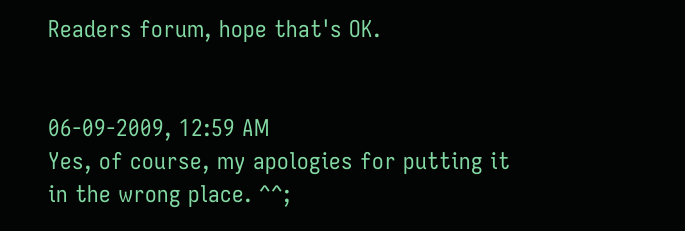Readers forum, hope that's OK.


06-09-2009, 12:59 AM
Yes, of course, my apologies for putting it in the wrong place. ^^;